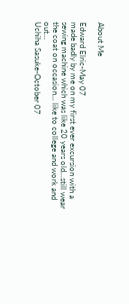About Me

Edward Elric-May 07
made badly by me on my first ever excursion with a sewing machine which was like 20 years old...still wear the coat on occasion... like to college and work and out...
Uchiha Sasuke-October 07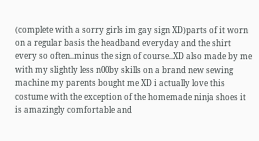(complete with a sorry girls im gay sign XD)parts of it worn on a regular basis the headband everyday and the shirt every so often..minus the sign of course..XD also made by me with my slightly less n00by skills on a brand new sewing machine my parents bought me XD i actually love this costume with the exception of the homemade ninja shoes it is amazingly comfortable and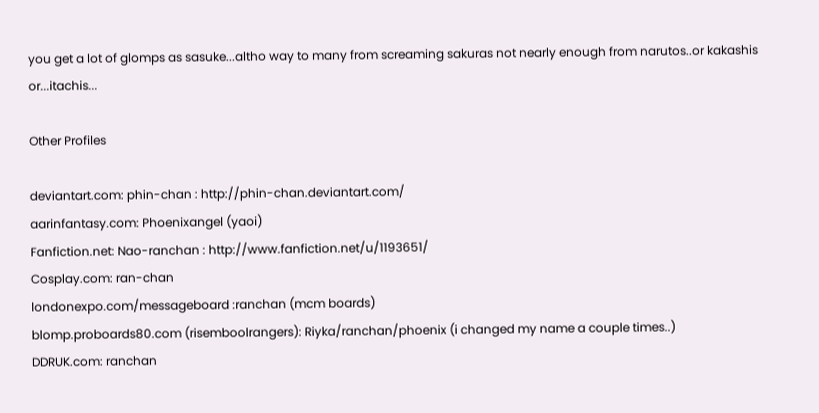you get a lot of glomps as sasuke...altho way to many from screaming sakuras not nearly enough from narutos..or kakashis or...itachis...

Other Profiles

deviantart.com: phin-chan : http://phin-chan.deviantart.com/
aarinfantasy.com: Phoenixangel (yaoi)
Fanfiction.net: Nao-ranchan : http://www.fanfiction.net/u/1193651/
Cosplay.com: ran-chan
londonexpo.com/messageboard :ranchan (mcm boards)
blomp.proboards80.com (risemboolrangers): Riyka/ranchan/phoenix (i changed my name a couple times..)
DDRUK.com: ranchan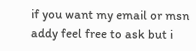if you want my email or msn addy feel free to ask but i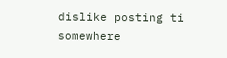dislike posting ti somewhere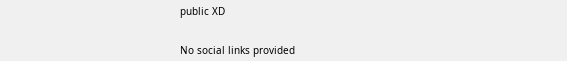public XD


No social links provided